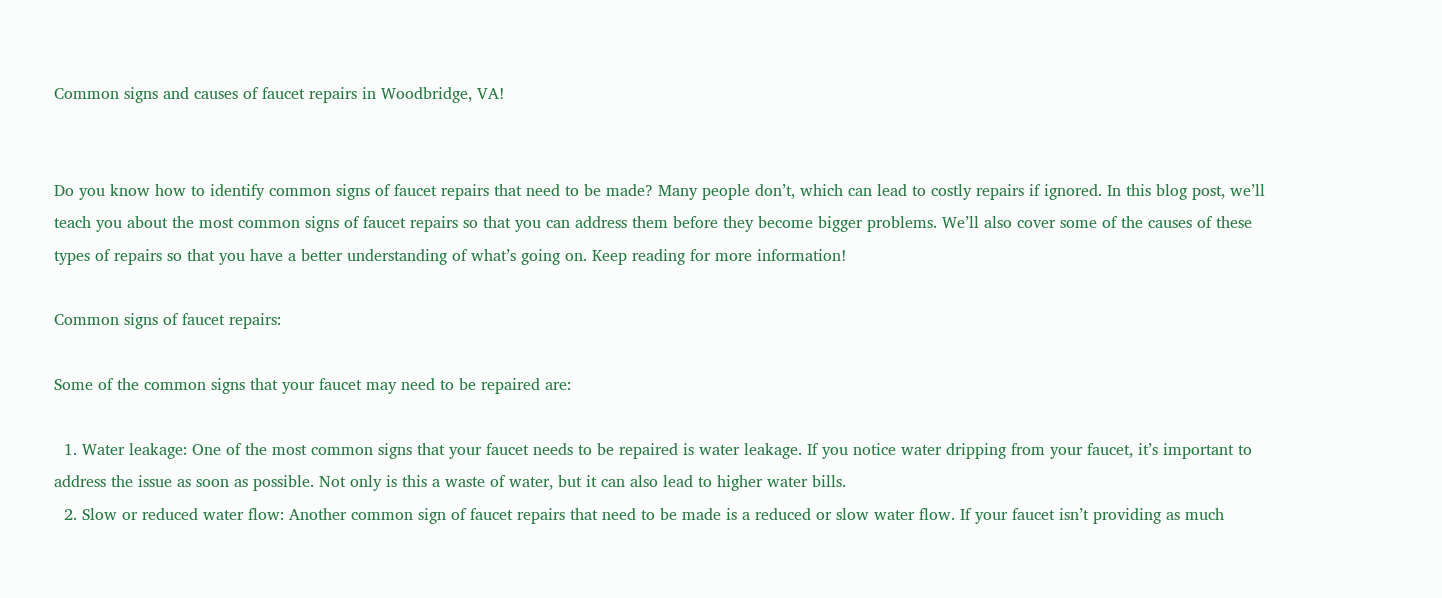Common signs and causes of faucet repairs in Woodbridge, VA!


Do you know how to identify common signs of faucet repairs that need to be made? Many people don’t, which can lead to costly repairs if ignored. In this blog post, we’ll teach you about the most common signs of faucet repairs so that you can address them before they become bigger problems. We’ll also cover some of the causes of these types of repairs so that you have a better understanding of what’s going on. Keep reading for more information!

Common signs of faucet repairs:

Some of the common signs that your faucet may need to be repaired are:

  1. Water leakage: One of the most common signs that your faucet needs to be repaired is water leakage. If you notice water dripping from your faucet, it’s important to address the issue as soon as possible. Not only is this a waste of water, but it can also lead to higher water bills.
  2. Slow or reduced water flow: Another common sign of faucet repairs that need to be made is a reduced or slow water flow. If your faucet isn’t providing as much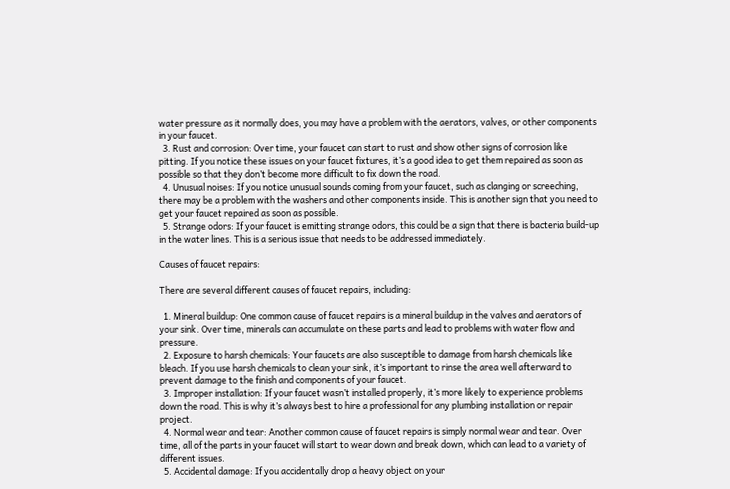water pressure as it normally does, you may have a problem with the aerators, valves, or other components in your faucet.
  3. Rust and corrosion: Over time, your faucet can start to rust and show other signs of corrosion like pitting. If you notice these issues on your faucet fixtures, it’s a good idea to get them repaired as soon as possible so that they don’t become more difficult to fix down the road.
  4. Unusual noises: If you notice unusual sounds coming from your faucet, such as clanging or screeching, there may be a problem with the washers and other components inside. This is another sign that you need to get your faucet repaired as soon as possible.
  5. Strange odors: If your faucet is emitting strange odors, this could be a sign that there is bacteria build-up in the water lines. This is a serious issue that needs to be addressed immediately.

Causes of faucet repairs:

There are several different causes of faucet repairs, including:

  1. Mineral buildup: One common cause of faucet repairs is a mineral buildup in the valves and aerators of your sink. Over time, minerals can accumulate on these parts and lead to problems with water flow and pressure.
  2. Exposure to harsh chemicals: Your faucets are also susceptible to damage from harsh chemicals like bleach. If you use harsh chemicals to clean your sink, it’s important to rinse the area well afterward to prevent damage to the finish and components of your faucet.
  3. Improper installation: If your faucet wasn’t installed properly, it’s more likely to experience problems down the road. This is why it’s always best to hire a professional for any plumbing installation or repair project.
  4. Normal wear and tear: Another common cause of faucet repairs is simply normal wear and tear. Over time, all of the parts in your faucet will start to wear down and break down, which can lead to a variety of different issues.
  5. Accidental damage: If you accidentally drop a heavy object on your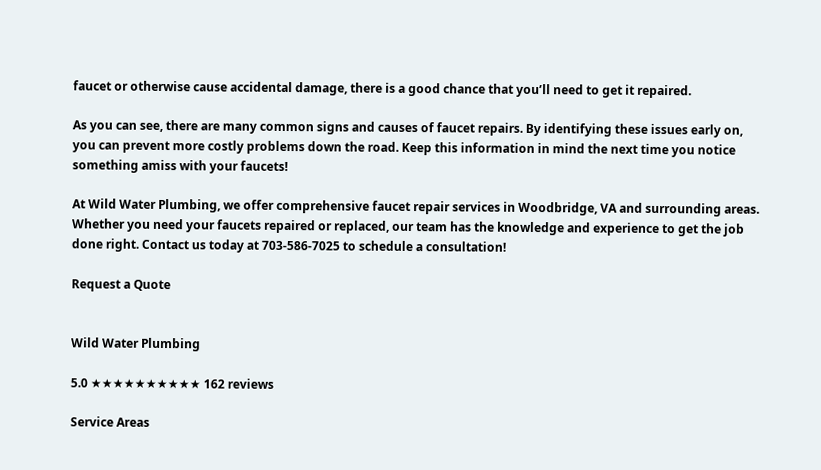faucet or otherwise cause accidental damage, there is a good chance that you’ll need to get it repaired.

As you can see, there are many common signs and causes of faucet repairs. By identifying these issues early on, you can prevent more costly problems down the road. Keep this information in mind the next time you notice something amiss with your faucets!

At Wild Water Plumbing, we offer comprehensive faucet repair services in Woodbridge, VA and surrounding areas. Whether you need your faucets repaired or replaced, our team has the knowledge and experience to get the job done right. Contact us today at 703-586-7025 to schedule a consultation!

Request a Quote


Wild Water Plumbing

5.0 ★★★★★★★★★★ 162 reviews

Service Areas